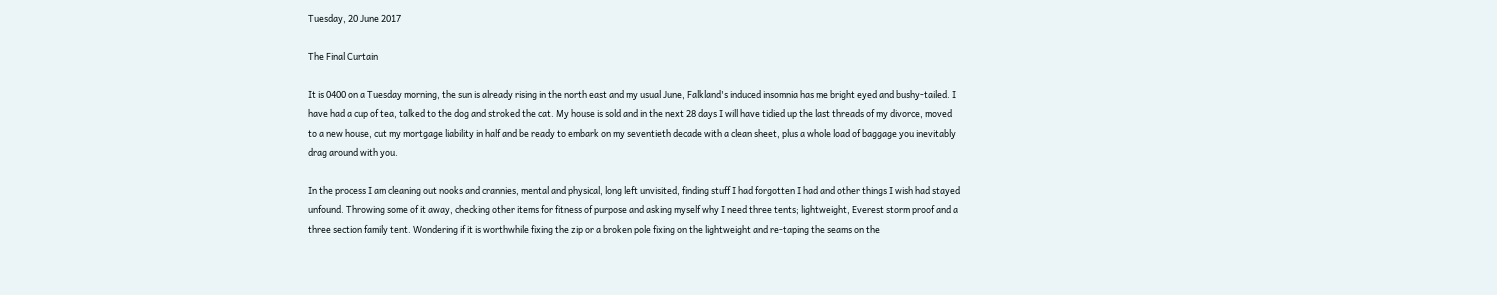Tuesday, 20 June 2017

The Final Curtain

It is 0400 on a Tuesday morning, the sun is already rising in the north east and my usual June, Falkland's induced insomnia has me bright eyed and bushy-tailed. I have had a cup of tea, talked to the dog and stroked the cat. My house is sold and in the next 28 days I will have tidied up the last threads of my divorce, moved to a new house, cut my mortgage liability in half and be ready to embark on my seventieth decade with a clean sheet, plus a whole load of baggage you inevitably drag around with you.

In the process I am cleaning out nooks and crannies, mental and physical, long left unvisited, finding stuff I had forgotten I had and other things I wish had stayed unfound. Throwing some of it away, checking other items for fitness of purpose and asking myself why I need three tents; lightweight, Everest storm proof and a three section family tent. Wondering if it is worthwhile fixing the zip or a broken pole fixing on the lightweight and re-taping the seams on the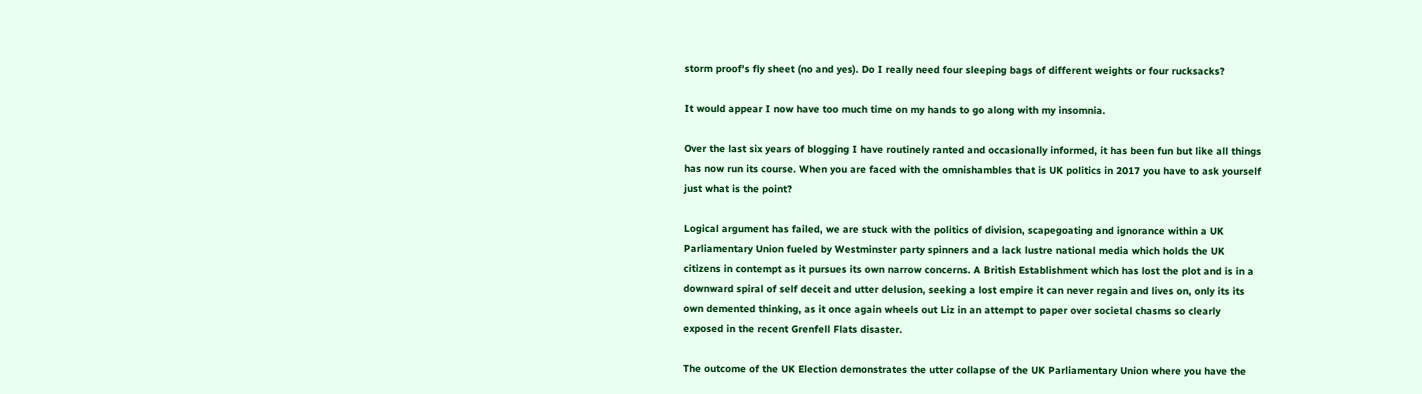storm proof's fly sheet (no and yes). Do I really need four sleeping bags of different weights or four rucksacks?

It would appear I now have too much time on my hands to go along with my insomnia.

Over the last six years of blogging I have routinely ranted and occasionally informed, it has been fun but like all things has now run its course. When you are faced with the omnishambles that is UK politics in 2017 you have to ask yourself just what is the point?

Logical argument has failed, we are stuck with the politics of division, scapegoating and ignorance within a UK Parliamentary Union fueled by Westminster party spinners and a lack lustre national media which holds the UK citizens in contempt as it pursues its own narrow concerns. A British Establishment which has lost the plot and is in a downward spiral of self deceit and utter delusion, seeking a lost empire it can never regain and lives on, only its its own demented thinking, as it once again wheels out Liz in an attempt to paper over societal chasms so clearly exposed in the recent Grenfell Flats disaster.

The outcome of the UK Election demonstrates the utter collapse of the UK Parliamentary Union where you have the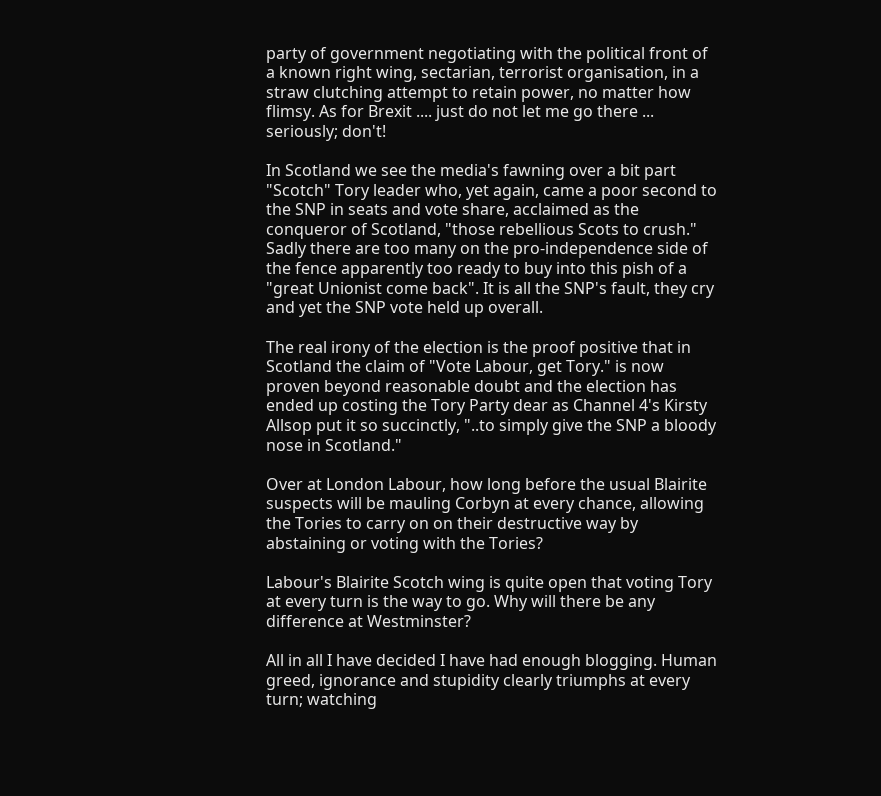party of government negotiating with the political front of a known right wing, sectarian, terrorist organisation, in a straw clutching attempt to retain power, no matter how flimsy. As for Brexit .... just do not let me go there ... seriously; don't!

In Scotland we see the media's fawning over a bit part "Scotch" Tory leader who, yet again, came a poor second to the SNP in seats and vote share, acclaimed as the conqueror of Scotland, "those rebellious Scots to crush." Sadly there are too many on the pro-independence side of the fence apparently too ready to buy into this pish of a "great Unionist come back". It is all the SNP's fault, they cry and yet the SNP vote held up overall.

The real irony of the election is the proof positive that in Scotland the claim of "Vote Labour, get Tory." is now proven beyond reasonable doubt and the election has ended up costing the Tory Party dear as Channel 4's Kirsty Allsop put it so succinctly, "..to simply give the SNP a bloody nose in Scotland."

Over at London Labour, how long before the usual Blairite suspects will be mauling Corbyn at every chance, allowing the Tories to carry on on their destructive way by abstaining or voting with the Tories?

Labour's Blairite Scotch wing is quite open that voting Tory at every turn is the way to go. Why will there be any difference at Westminster?

All in all I have decided I have had enough blogging. Human greed, ignorance and stupidity clearly triumphs at every turn; watching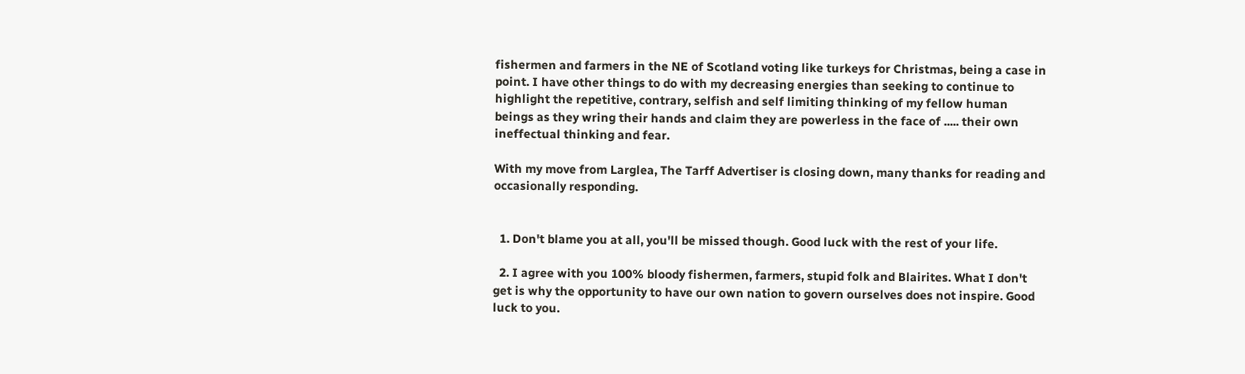fishermen and farmers in the NE of Scotland voting like turkeys for Christmas, being a case in point. I have other things to do with my decreasing energies than seeking to continue to highlight the repetitive, contrary, selfish and self limiting thinking of my fellow human beings as they wring their hands and claim they are powerless in the face of ..... their own ineffectual thinking and fear.

With my move from Larglea, The Tarff Advertiser is closing down, many thanks for reading and occasionally responding.


  1. Don't blame you at all, you'll be missed though. Good luck with the rest of your life.

  2. I agree with you 100% bloody fishermen, farmers, stupid folk and Blairites. What I don't get is why the opportunity to have our own nation to govern ourselves does not inspire. Good luck to you.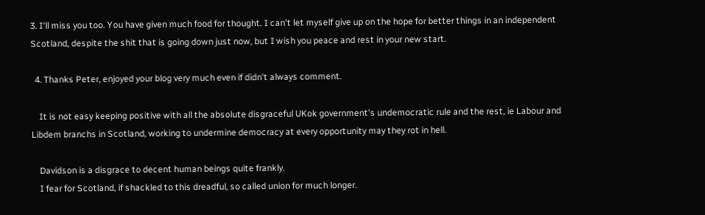3. I'll miss you too. You have given much food for thought. I can't let myself give up on the hope for better things in an independent Scotland, despite the shit that is going down just now, but I wish you peace and rest in your new start.

  4. Thanks Peter, enjoyed your blog very much even if didn't always comment.

    It is not easy keeping positive with all the absolute disgraceful UKok government's undemocratic rule and the rest, ie Labour and Libdem branchs in Scotland, working to undermine democracy at every opportunity may they rot in hell.

    Davidson is a disgrace to decent human beings quite frankly.
    I fear for Scotland, if shackled to this dreadful, so called union for much longer.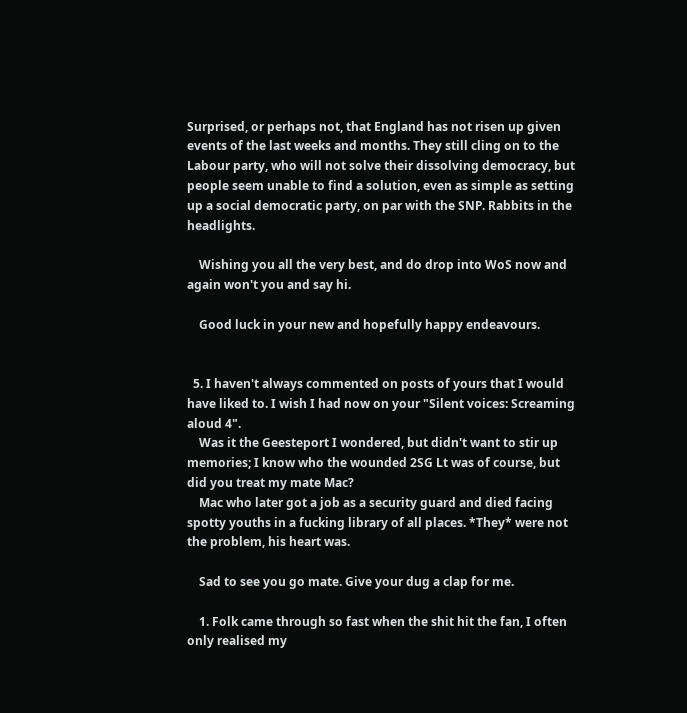Surprised, or perhaps not, that England has not risen up given events of the last weeks and months. They still cling on to the Labour party, who will not solve their dissolving democracy, but people seem unable to find a solution, even as simple as setting up a social democratic party, on par with the SNP. Rabbits in the headlights.

    Wishing you all the very best, and do drop into WoS now and again won't you and say hi.

    Good luck in your new and hopefully happy endeavours.


  5. I haven't always commented on posts of yours that I would have liked to. I wish I had now on your "Silent voices: Screaming aloud 4".
    Was it the Geesteport I wondered, but didn't want to stir up memories; I know who the wounded 2SG Lt was of course, but did you treat my mate Mac?
    Mac who later got a job as a security guard and died facing spotty youths in a fucking library of all places. *They* were not the problem, his heart was.

    Sad to see you go mate. Give your dug a clap for me.

    1. Folk came through so fast when the shit hit the fan, I often only realised my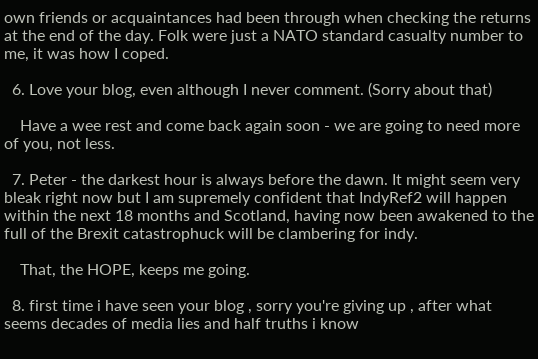own friends or acquaintances had been through when checking the returns at the end of the day. Folk were just a NATO standard casualty number to me, it was how I coped.

  6. Love your blog, even although I never comment. (Sorry about that)

    Have a wee rest and come back again soon - we are going to need more of you, not less.

  7. Peter - the darkest hour is always before the dawn. It might seem very bleak right now but I am supremely confident that IndyRef2 will happen within the next 18 months and Scotland, having now been awakened to the full of the Brexit catastrophuck will be clambering for indy.

    That, the HOPE, keeps me going.

  8. first time i have seen your blog , sorry you're giving up , after what seems decades of media lies and half truths i know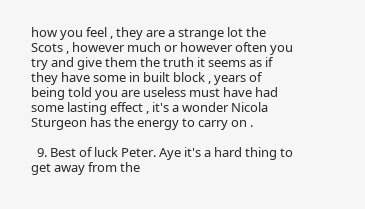how you feel , they are a strange lot the Scots , however much or however often you try and give them the truth it seems as if they have some in built block , years of being told you are useless must have had some lasting effect , it's a wonder Nicola Sturgeon has the energy to carry on .

  9. Best of luck Peter. Aye it's a hard thing to get away from the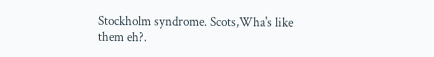Stockholm syndrome. Scots,Wha's like them eh?.